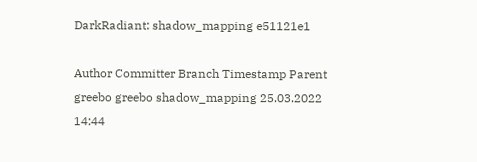DarkRadiant: shadow_mapping e51121e1

Author Committer Branch Timestamp Parent
greebo greebo shadow_mapping 25.03.2022 14:44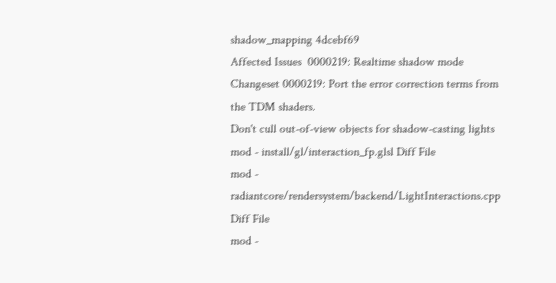shadow_mapping 4dcebf69
Affected Issues  0000219: Realtime shadow mode
Changeset 0000219: Port the error correction terms from the TDM shaders.
Don't cull out-of-view objects for shadow-casting lights
mod - install/gl/interaction_fp.glsl Diff File
mod - radiantcore/rendersystem/backend/LightInteractions.cpp Diff File
mod -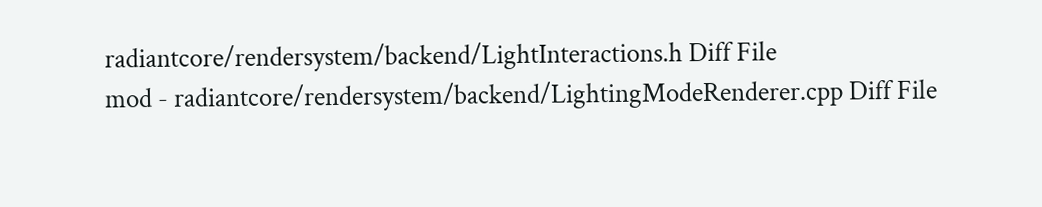radiantcore/rendersystem/backend/LightInteractions.h Diff File
mod - radiantcore/rendersystem/backend/LightingModeRenderer.cpp Diff File